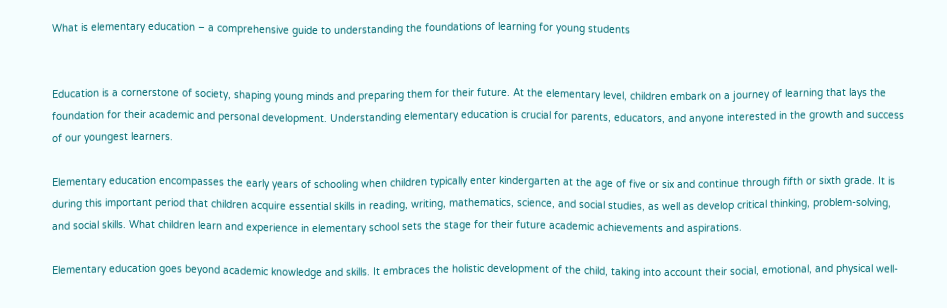What is elementary education – a comprehensive guide to understanding the foundations of learning for young students


Education is a cornerstone of society, shaping young minds and preparing them for their future. At the elementary level, children embark on a journey of learning that lays the foundation for their academic and personal development. Understanding elementary education is crucial for parents, educators, and anyone interested in the growth and success of our youngest learners.

Elementary education encompasses the early years of schooling when children typically enter kindergarten at the age of five or six and continue through fifth or sixth grade. It is during this important period that children acquire essential skills in reading, writing, mathematics, science, and social studies, as well as develop critical thinking, problem-solving, and social skills. What children learn and experience in elementary school sets the stage for their future academic achievements and aspirations.

Elementary education goes beyond academic knowledge and skills. It embraces the holistic development of the child, taking into account their social, emotional, and physical well-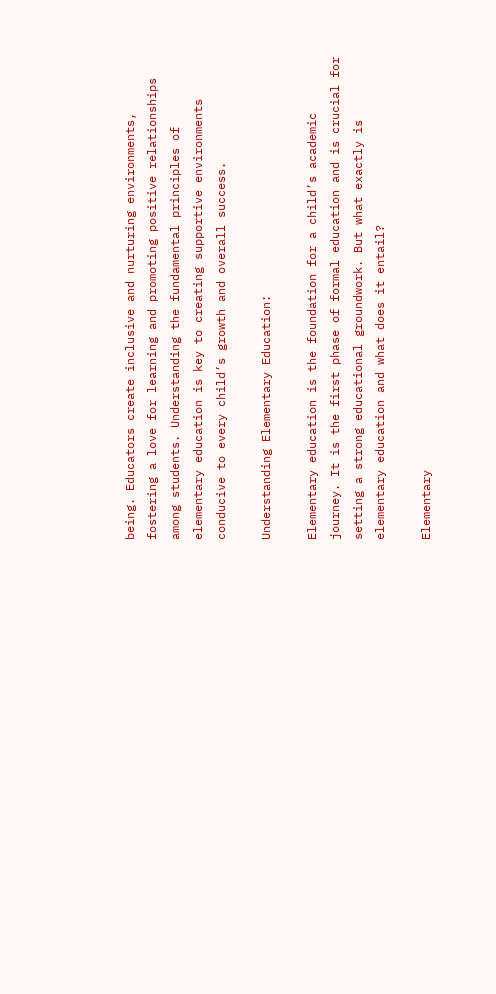being. Educators create inclusive and nurturing environments, fostering a love for learning and promoting positive relationships among students. Understanding the fundamental principles of elementary education is key to creating supportive environments conducive to every child’s growth and overall success.

Understanding Elementary Education:

Elementary education is the foundation for a child’s academic journey. It is the first phase of formal education and is crucial for setting a strong educational groundwork. But what exactly is elementary education and what does it entail?

Elementary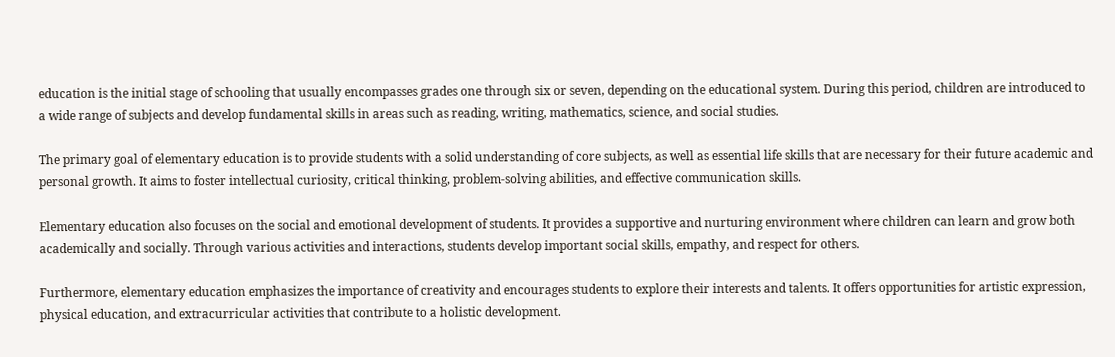education is the initial stage of schooling that usually encompasses grades one through six or seven, depending on the educational system. During this period, children are introduced to a wide range of subjects and develop fundamental skills in areas such as reading, writing, mathematics, science, and social studies.

The primary goal of elementary education is to provide students with a solid understanding of core subjects, as well as essential life skills that are necessary for their future academic and personal growth. It aims to foster intellectual curiosity, critical thinking, problem-solving abilities, and effective communication skills.

Elementary education also focuses on the social and emotional development of students. It provides a supportive and nurturing environment where children can learn and grow both academically and socially. Through various activities and interactions, students develop important social skills, empathy, and respect for others.

Furthermore, elementary education emphasizes the importance of creativity and encourages students to explore their interests and talents. It offers opportunities for artistic expression, physical education, and extracurricular activities that contribute to a holistic development.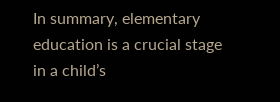In summary, elementary education is a crucial stage in a child’s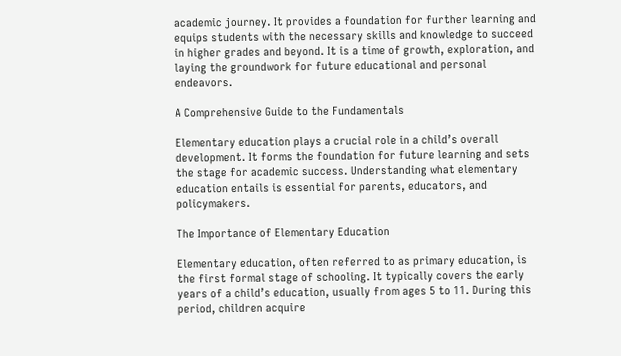academic journey. It provides a foundation for further learning and equips students with the necessary skills and knowledge to succeed in higher grades and beyond. It is a time of growth, exploration, and laying the groundwork for future educational and personal endeavors.

A Comprehensive Guide to the Fundamentals

Elementary education plays a crucial role in a child’s overall development. It forms the foundation for future learning and sets the stage for academic success. Understanding what elementary education entails is essential for parents, educators, and policymakers.

The Importance of Elementary Education

Elementary education, often referred to as primary education, is the first formal stage of schooling. It typically covers the early years of a child’s education, usually from ages 5 to 11. During this period, children acquire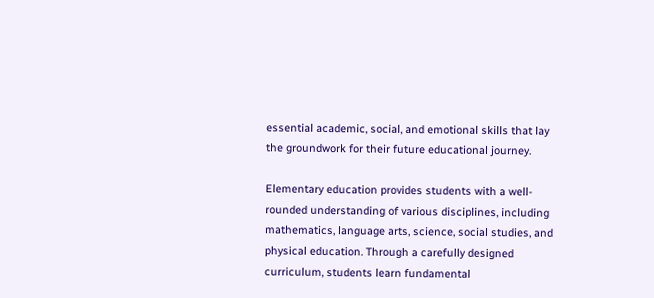essential academic, social, and emotional skills that lay the groundwork for their future educational journey.

Elementary education provides students with a well-rounded understanding of various disciplines, including mathematics, language arts, science, social studies, and physical education. Through a carefully designed curriculum, students learn fundamental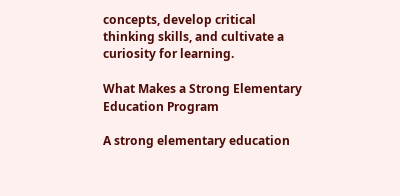concepts, develop critical thinking skills, and cultivate a curiosity for learning.

What Makes a Strong Elementary Education Program

A strong elementary education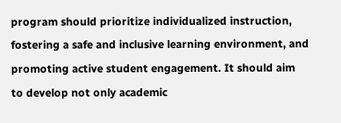program should prioritize individualized instruction, fostering a safe and inclusive learning environment, and promoting active student engagement. It should aim to develop not only academic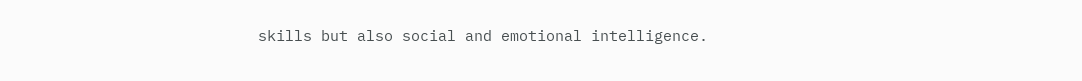skills but also social and emotional intelligence.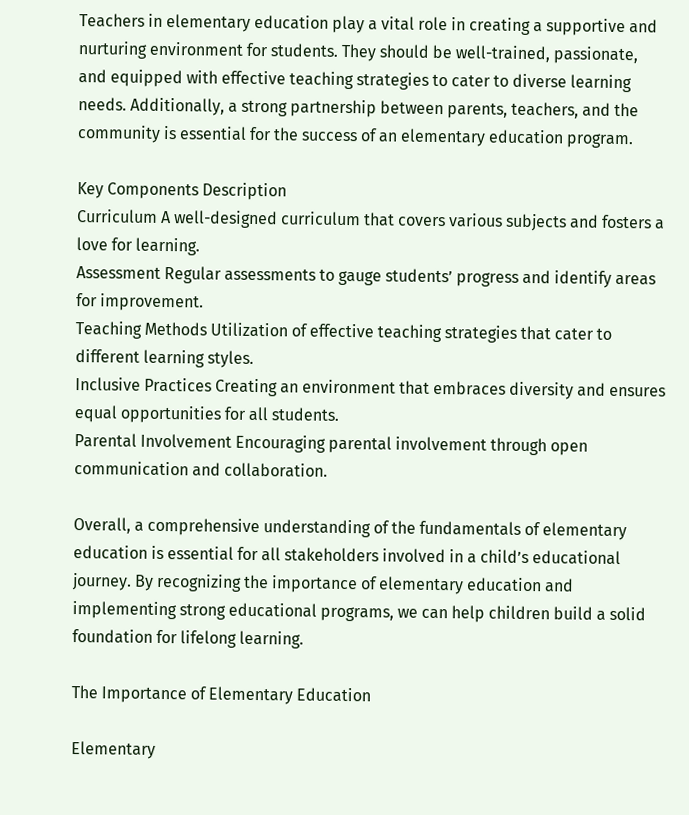Teachers in elementary education play a vital role in creating a supportive and nurturing environment for students. They should be well-trained, passionate, and equipped with effective teaching strategies to cater to diverse learning needs. Additionally, a strong partnership between parents, teachers, and the community is essential for the success of an elementary education program.

Key Components Description
Curriculum A well-designed curriculum that covers various subjects and fosters a love for learning.
Assessment Regular assessments to gauge students’ progress and identify areas for improvement.
Teaching Methods Utilization of effective teaching strategies that cater to different learning styles.
Inclusive Practices Creating an environment that embraces diversity and ensures equal opportunities for all students.
Parental Involvement Encouraging parental involvement through open communication and collaboration.

Overall, a comprehensive understanding of the fundamentals of elementary education is essential for all stakeholders involved in a child’s educational journey. By recognizing the importance of elementary education and implementing strong educational programs, we can help children build a solid foundation for lifelong learning.

The Importance of Elementary Education

Elementary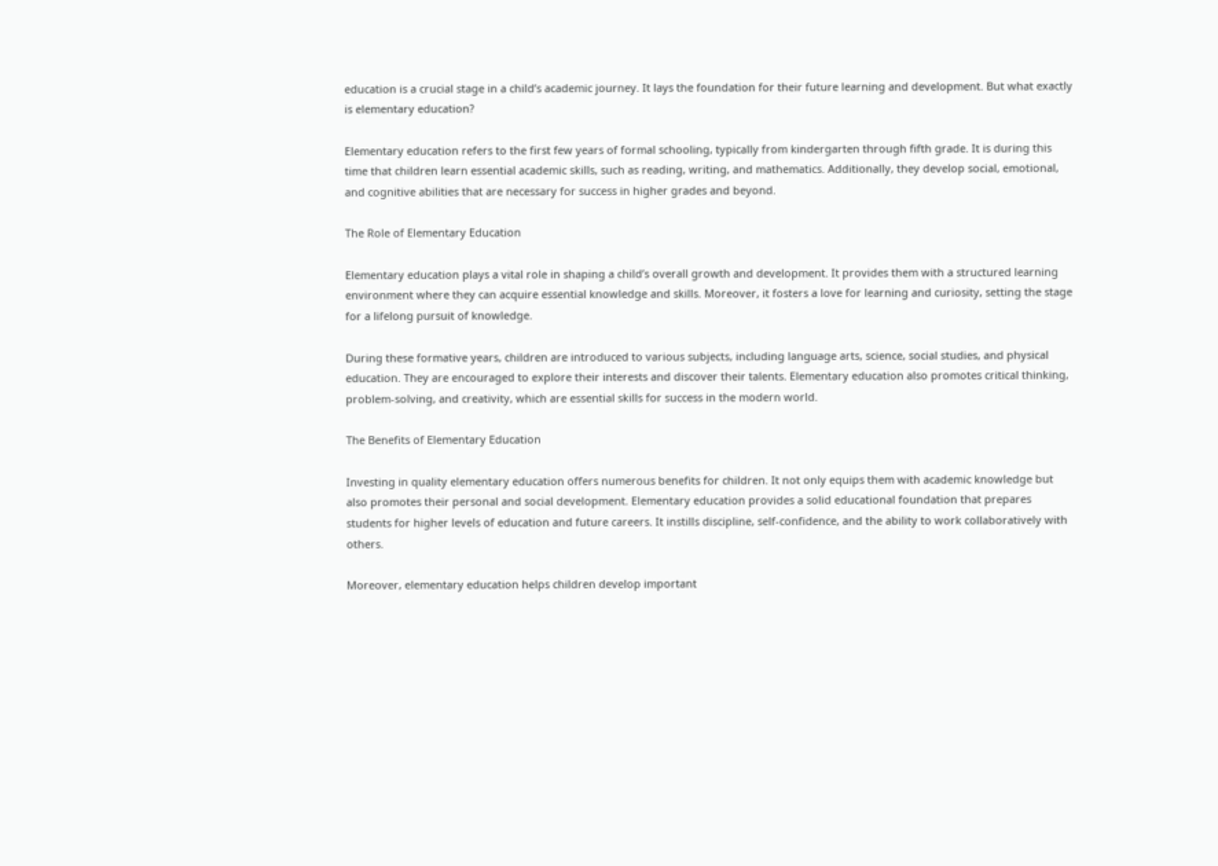education is a crucial stage in a child’s academic journey. It lays the foundation for their future learning and development. But what exactly is elementary education?

Elementary education refers to the first few years of formal schooling, typically from kindergarten through fifth grade. It is during this time that children learn essential academic skills, such as reading, writing, and mathematics. Additionally, they develop social, emotional, and cognitive abilities that are necessary for success in higher grades and beyond.

The Role of Elementary Education

Elementary education plays a vital role in shaping a child’s overall growth and development. It provides them with a structured learning environment where they can acquire essential knowledge and skills. Moreover, it fosters a love for learning and curiosity, setting the stage for a lifelong pursuit of knowledge.

During these formative years, children are introduced to various subjects, including language arts, science, social studies, and physical education. They are encouraged to explore their interests and discover their talents. Elementary education also promotes critical thinking, problem-solving, and creativity, which are essential skills for success in the modern world.

The Benefits of Elementary Education

Investing in quality elementary education offers numerous benefits for children. It not only equips them with academic knowledge but also promotes their personal and social development. Elementary education provides a solid educational foundation that prepares students for higher levels of education and future careers. It instills discipline, self-confidence, and the ability to work collaboratively with others.

Moreover, elementary education helps children develop important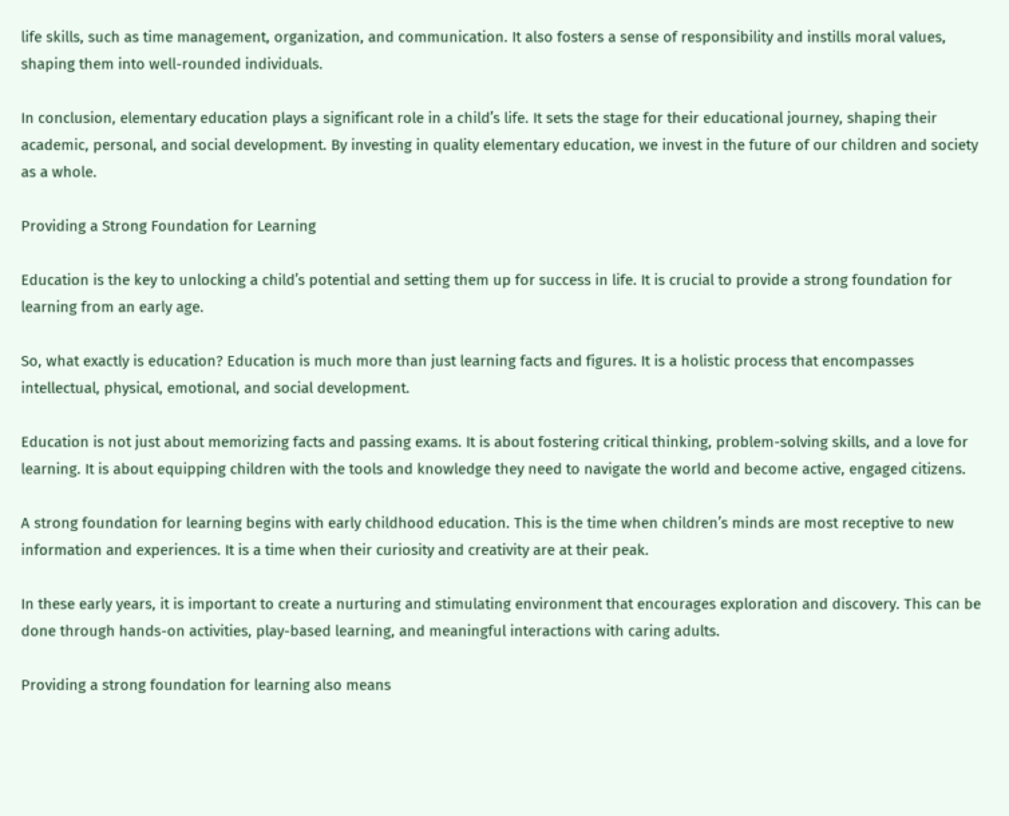life skills, such as time management, organization, and communication. It also fosters a sense of responsibility and instills moral values, shaping them into well-rounded individuals.

In conclusion, elementary education plays a significant role in a child’s life. It sets the stage for their educational journey, shaping their academic, personal, and social development. By investing in quality elementary education, we invest in the future of our children and society as a whole.

Providing a Strong Foundation for Learning

Education is the key to unlocking a child’s potential and setting them up for success in life. It is crucial to provide a strong foundation for learning from an early age.

So, what exactly is education? Education is much more than just learning facts and figures. It is a holistic process that encompasses intellectual, physical, emotional, and social development.

Education is not just about memorizing facts and passing exams. It is about fostering critical thinking, problem-solving skills, and a love for learning. It is about equipping children with the tools and knowledge they need to navigate the world and become active, engaged citizens.

A strong foundation for learning begins with early childhood education. This is the time when children’s minds are most receptive to new information and experiences. It is a time when their curiosity and creativity are at their peak.

In these early years, it is important to create a nurturing and stimulating environment that encourages exploration and discovery. This can be done through hands-on activities, play-based learning, and meaningful interactions with caring adults.

Providing a strong foundation for learning also means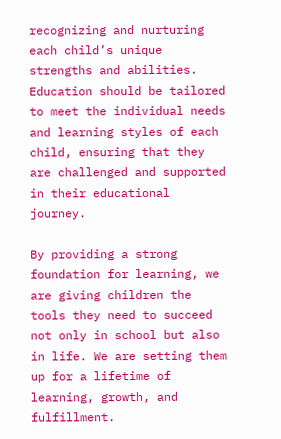recognizing and nurturing each child’s unique strengths and abilities. Education should be tailored to meet the individual needs and learning styles of each child, ensuring that they are challenged and supported in their educational journey.

By providing a strong foundation for learning, we are giving children the tools they need to succeed not only in school but also in life. We are setting them up for a lifetime of learning, growth, and fulfillment.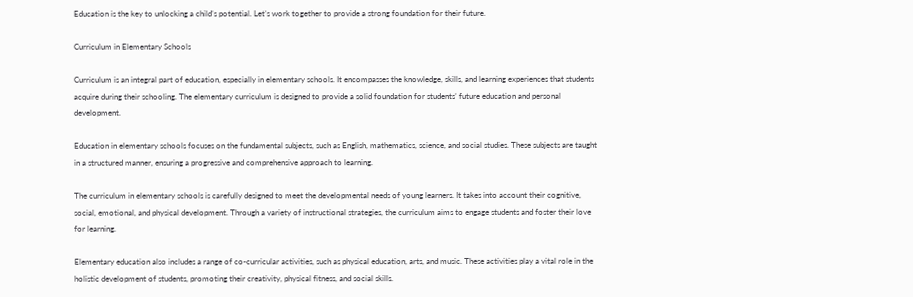Education is the key to unlocking a child’s potential. Let’s work together to provide a strong foundation for their future.

Curriculum in Elementary Schools

Curriculum is an integral part of education, especially in elementary schools. It encompasses the knowledge, skills, and learning experiences that students acquire during their schooling. The elementary curriculum is designed to provide a solid foundation for students’ future education and personal development.

Education in elementary schools focuses on the fundamental subjects, such as English, mathematics, science, and social studies. These subjects are taught in a structured manner, ensuring a progressive and comprehensive approach to learning.

The curriculum in elementary schools is carefully designed to meet the developmental needs of young learners. It takes into account their cognitive, social, emotional, and physical development. Through a variety of instructional strategies, the curriculum aims to engage students and foster their love for learning.

Elementary education also includes a range of co-curricular activities, such as physical education, arts, and music. These activities play a vital role in the holistic development of students, promoting their creativity, physical fitness, and social skills.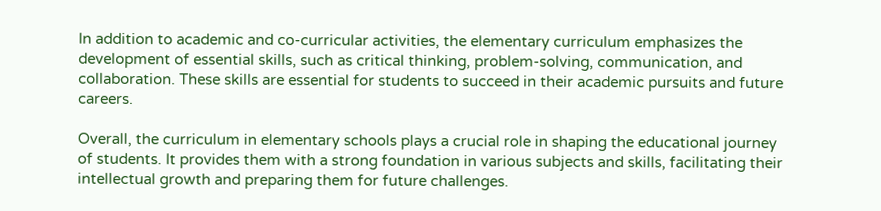In addition to academic and co-curricular activities, the elementary curriculum emphasizes the development of essential skills, such as critical thinking, problem-solving, communication, and collaboration. These skills are essential for students to succeed in their academic pursuits and future careers.

Overall, the curriculum in elementary schools plays a crucial role in shaping the educational journey of students. It provides them with a strong foundation in various subjects and skills, facilitating their intellectual growth and preparing them for future challenges.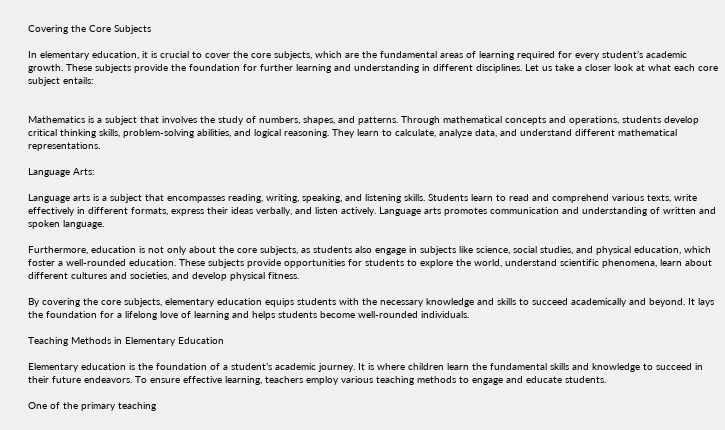Covering the Core Subjects

In elementary education, it is crucial to cover the core subjects, which are the fundamental areas of learning required for every student’s academic growth. These subjects provide the foundation for further learning and understanding in different disciplines. Let us take a closer look at what each core subject entails:


Mathematics is a subject that involves the study of numbers, shapes, and patterns. Through mathematical concepts and operations, students develop critical thinking skills, problem-solving abilities, and logical reasoning. They learn to calculate, analyze data, and understand different mathematical representations.

Language Arts:

Language arts is a subject that encompasses reading, writing, speaking, and listening skills. Students learn to read and comprehend various texts, write effectively in different formats, express their ideas verbally, and listen actively. Language arts promotes communication and understanding of written and spoken language.

Furthermore, education is not only about the core subjects, as students also engage in subjects like science, social studies, and physical education, which foster a well-rounded education. These subjects provide opportunities for students to explore the world, understand scientific phenomena, learn about different cultures and societies, and develop physical fitness.

By covering the core subjects, elementary education equips students with the necessary knowledge and skills to succeed academically and beyond. It lays the foundation for a lifelong love of learning and helps students become well-rounded individuals.

Teaching Methods in Elementary Education

Elementary education is the foundation of a student’s academic journey. It is where children learn the fundamental skills and knowledge to succeed in their future endeavors. To ensure effective learning, teachers employ various teaching methods to engage and educate students.

One of the primary teaching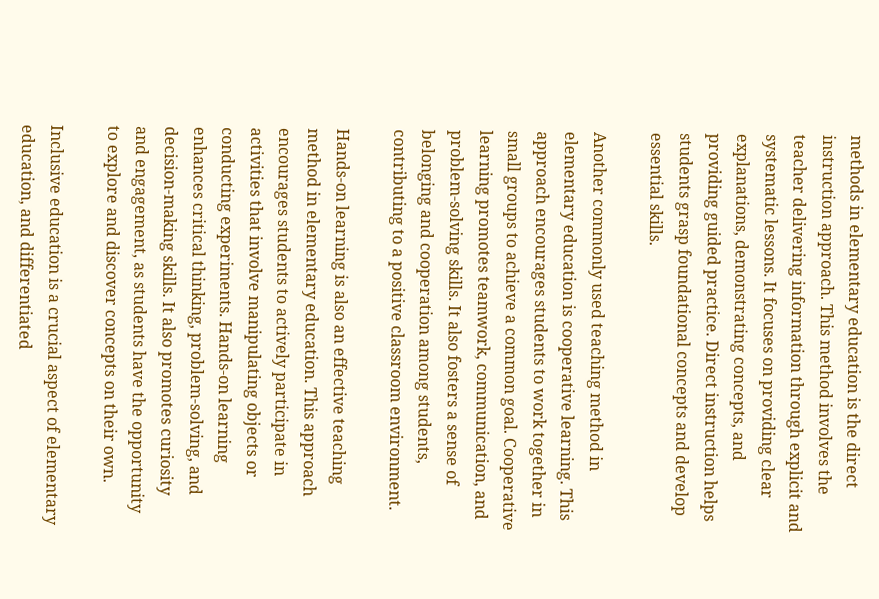methods in elementary education is the direct instruction approach. This method involves the teacher delivering information through explicit and systematic lessons. It focuses on providing clear explanations, demonstrating concepts, and providing guided practice. Direct instruction helps students grasp foundational concepts and develop essential skills.

Another commonly used teaching method in elementary education is cooperative learning. This approach encourages students to work together in small groups to achieve a common goal. Cooperative learning promotes teamwork, communication, and problem-solving skills. It also fosters a sense of belonging and cooperation among students, contributing to a positive classroom environment.

Hands-on learning is also an effective teaching method in elementary education. This approach encourages students to actively participate in activities that involve manipulating objects or conducting experiments. Hands-on learning enhances critical thinking, problem-solving, and decision-making skills. It also promotes curiosity and engagement, as students have the opportunity to explore and discover concepts on their own.

Inclusive education is a crucial aspect of elementary education, and differentiated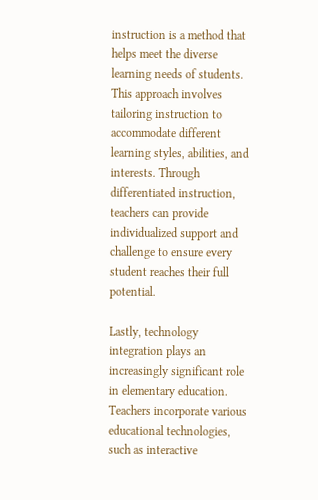instruction is a method that helps meet the diverse learning needs of students. This approach involves tailoring instruction to accommodate different learning styles, abilities, and interests. Through differentiated instruction, teachers can provide individualized support and challenge to ensure every student reaches their full potential.

Lastly, technology integration plays an increasingly significant role in elementary education. Teachers incorporate various educational technologies, such as interactive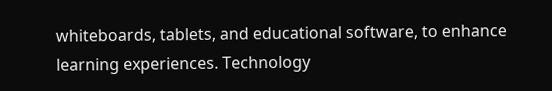whiteboards, tablets, and educational software, to enhance learning experiences. Technology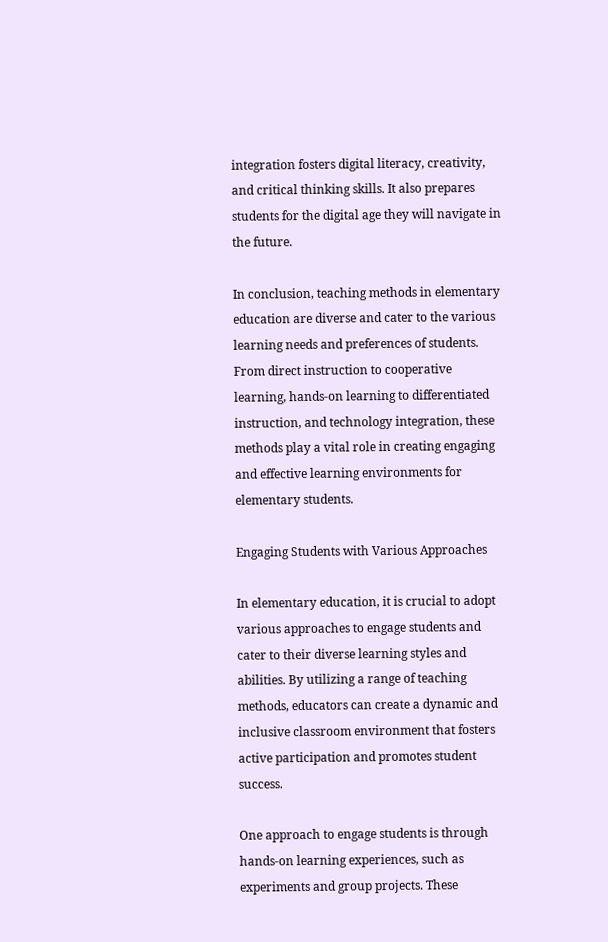integration fosters digital literacy, creativity, and critical thinking skills. It also prepares students for the digital age they will navigate in the future.

In conclusion, teaching methods in elementary education are diverse and cater to the various learning needs and preferences of students. From direct instruction to cooperative learning, hands-on learning to differentiated instruction, and technology integration, these methods play a vital role in creating engaging and effective learning environments for elementary students.

Engaging Students with Various Approaches

In elementary education, it is crucial to adopt various approaches to engage students and cater to their diverse learning styles and abilities. By utilizing a range of teaching methods, educators can create a dynamic and inclusive classroom environment that fosters active participation and promotes student success.

One approach to engage students is through hands-on learning experiences, such as experiments and group projects. These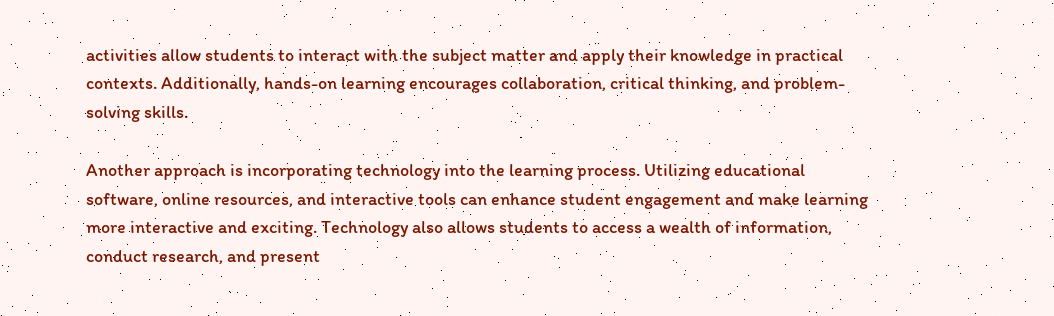activities allow students to interact with the subject matter and apply their knowledge in practical contexts. Additionally, hands-on learning encourages collaboration, critical thinking, and problem-solving skills.

Another approach is incorporating technology into the learning process. Utilizing educational software, online resources, and interactive tools can enhance student engagement and make learning more interactive and exciting. Technology also allows students to access a wealth of information, conduct research, and present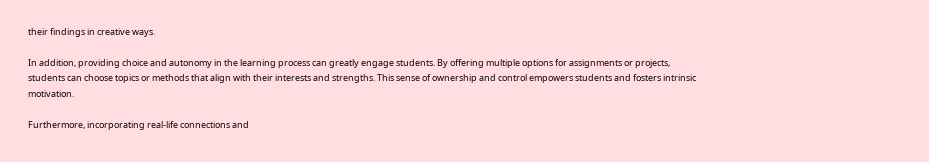their findings in creative ways.

In addition, providing choice and autonomy in the learning process can greatly engage students. By offering multiple options for assignments or projects, students can choose topics or methods that align with their interests and strengths. This sense of ownership and control empowers students and fosters intrinsic motivation.

Furthermore, incorporating real-life connections and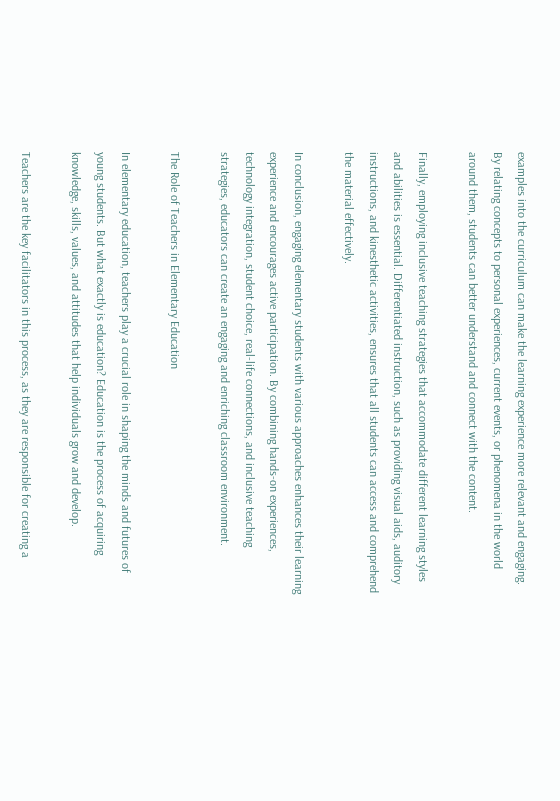examples into the curriculum can make the learning experience more relevant and engaging. By relating concepts to personal experiences, current events, or phenomena in the world around them, students can better understand and connect with the content.

Finally, employing inclusive teaching strategies that accommodate different learning styles and abilities is essential. Differentiated instruction, such as providing visual aids, auditory instructions, and kinesthetic activities, ensures that all students can access and comprehend the material effectively.

In conclusion, engaging elementary students with various approaches enhances their learning experience and encourages active participation. By combining hands-on experiences, technology integration, student choice, real-life connections, and inclusive teaching strategies, educators can create an engaging and enriching classroom environment.

The Role of Teachers in Elementary Education

In elementary education, teachers play a crucial role in shaping the minds and futures of young students. But what exactly is education? Education is the process of acquiring knowledge, skills, values, and attitudes that help individuals grow and develop.

Teachers are the key facilitators in this process, as they are responsible for creating a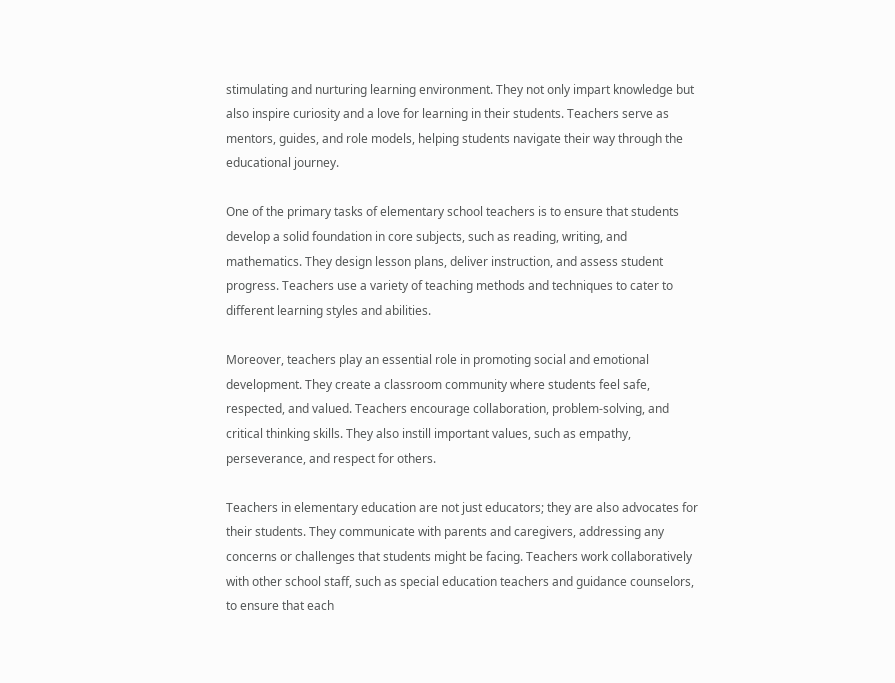stimulating and nurturing learning environment. They not only impart knowledge but also inspire curiosity and a love for learning in their students. Teachers serve as mentors, guides, and role models, helping students navigate their way through the educational journey.

One of the primary tasks of elementary school teachers is to ensure that students develop a solid foundation in core subjects, such as reading, writing, and mathematics. They design lesson plans, deliver instruction, and assess student progress. Teachers use a variety of teaching methods and techniques to cater to different learning styles and abilities.

Moreover, teachers play an essential role in promoting social and emotional development. They create a classroom community where students feel safe, respected, and valued. Teachers encourage collaboration, problem-solving, and critical thinking skills. They also instill important values, such as empathy, perseverance, and respect for others.

Teachers in elementary education are not just educators; they are also advocates for their students. They communicate with parents and caregivers, addressing any concerns or challenges that students might be facing. Teachers work collaboratively with other school staff, such as special education teachers and guidance counselors, to ensure that each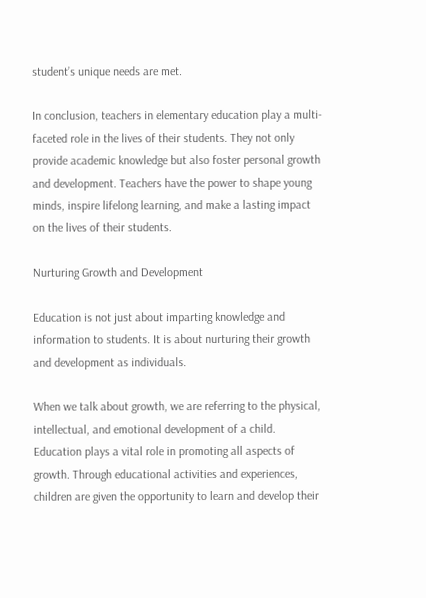student’s unique needs are met.

In conclusion, teachers in elementary education play a multi-faceted role in the lives of their students. They not only provide academic knowledge but also foster personal growth and development. Teachers have the power to shape young minds, inspire lifelong learning, and make a lasting impact on the lives of their students.

Nurturing Growth and Development

Education is not just about imparting knowledge and information to students. It is about nurturing their growth and development as individuals.

When we talk about growth, we are referring to the physical, intellectual, and emotional development of a child. Education plays a vital role in promoting all aspects of growth. Through educational activities and experiences, children are given the opportunity to learn and develop their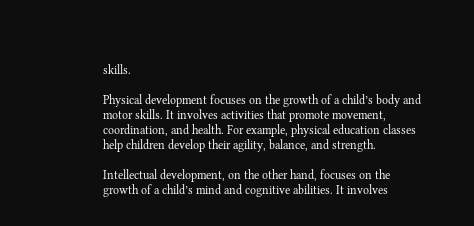skills.

Physical development focuses on the growth of a child’s body and motor skills. It involves activities that promote movement, coordination, and health. For example, physical education classes help children develop their agility, balance, and strength.

Intellectual development, on the other hand, focuses on the growth of a child’s mind and cognitive abilities. It involves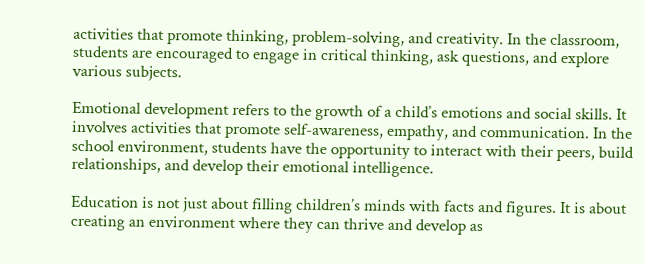activities that promote thinking, problem-solving, and creativity. In the classroom, students are encouraged to engage in critical thinking, ask questions, and explore various subjects.

Emotional development refers to the growth of a child’s emotions and social skills. It involves activities that promote self-awareness, empathy, and communication. In the school environment, students have the opportunity to interact with their peers, build relationships, and develop their emotional intelligence.

Education is not just about filling children’s minds with facts and figures. It is about creating an environment where they can thrive and develop as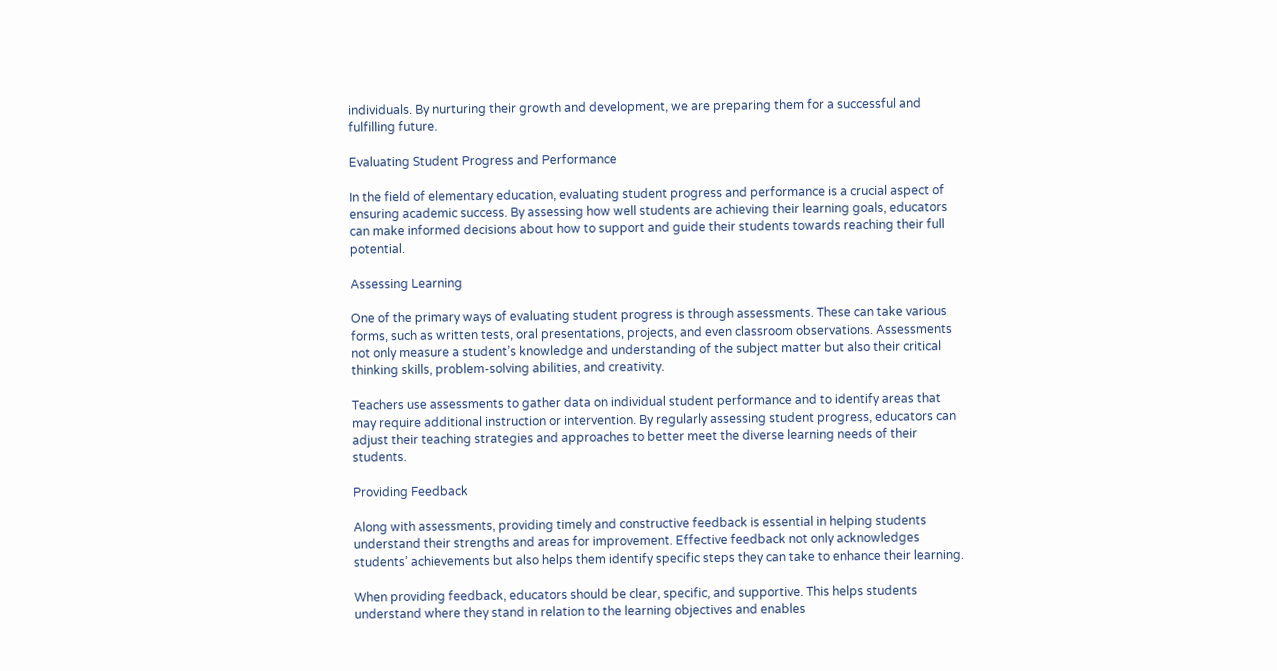individuals. By nurturing their growth and development, we are preparing them for a successful and fulfilling future.

Evaluating Student Progress and Performance

In the field of elementary education, evaluating student progress and performance is a crucial aspect of ensuring academic success. By assessing how well students are achieving their learning goals, educators can make informed decisions about how to support and guide their students towards reaching their full potential.

Assessing Learning

One of the primary ways of evaluating student progress is through assessments. These can take various forms, such as written tests, oral presentations, projects, and even classroom observations. Assessments not only measure a student’s knowledge and understanding of the subject matter but also their critical thinking skills, problem-solving abilities, and creativity.

Teachers use assessments to gather data on individual student performance and to identify areas that may require additional instruction or intervention. By regularly assessing student progress, educators can adjust their teaching strategies and approaches to better meet the diverse learning needs of their students.

Providing Feedback

Along with assessments, providing timely and constructive feedback is essential in helping students understand their strengths and areas for improvement. Effective feedback not only acknowledges students’ achievements but also helps them identify specific steps they can take to enhance their learning.

When providing feedback, educators should be clear, specific, and supportive. This helps students understand where they stand in relation to the learning objectives and enables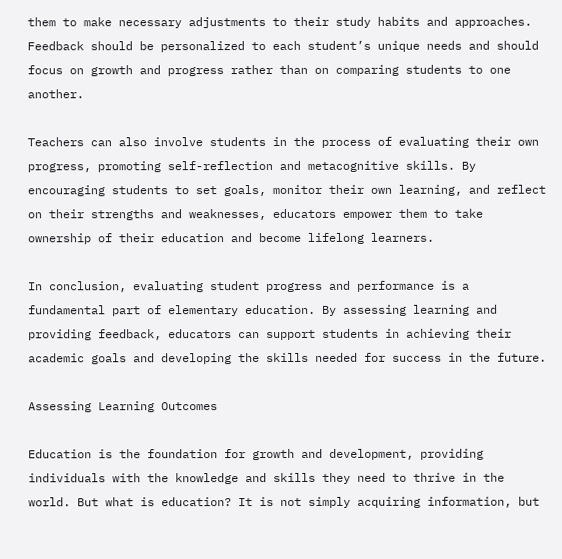them to make necessary adjustments to their study habits and approaches. Feedback should be personalized to each student’s unique needs and should focus on growth and progress rather than on comparing students to one another.

Teachers can also involve students in the process of evaluating their own progress, promoting self-reflection and metacognitive skills. By encouraging students to set goals, monitor their own learning, and reflect on their strengths and weaknesses, educators empower them to take ownership of their education and become lifelong learners.

In conclusion, evaluating student progress and performance is a fundamental part of elementary education. By assessing learning and providing feedback, educators can support students in achieving their academic goals and developing the skills needed for success in the future.

Assessing Learning Outcomes

Education is the foundation for growth and development, providing individuals with the knowledge and skills they need to thrive in the world. But what is education? It is not simply acquiring information, but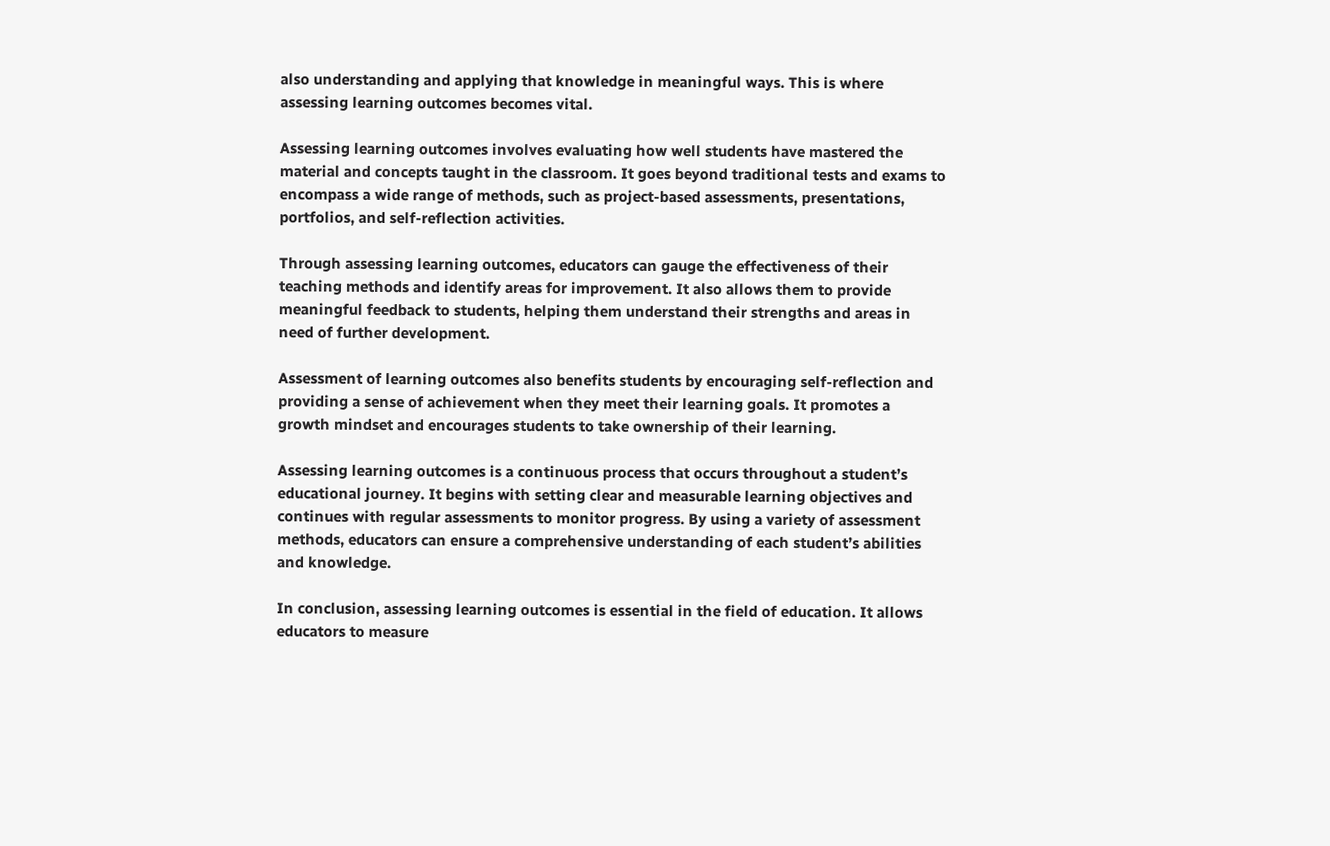also understanding and applying that knowledge in meaningful ways. This is where assessing learning outcomes becomes vital.

Assessing learning outcomes involves evaluating how well students have mastered the material and concepts taught in the classroom. It goes beyond traditional tests and exams to encompass a wide range of methods, such as project-based assessments, presentations, portfolios, and self-reflection activities.

Through assessing learning outcomes, educators can gauge the effectiveness of their teaching methods and identify areas for improvement. It also allows them to provide meaningful feedback to students, helping them understand their strengths and areas in need of further development.

Assessment of learning outcomes also benefits students by encouraging self-reflection and providing a sense of achievement when they meet their learning goals. It promotes a growth mindset and encourages students to take ownership of their learning.

Assessing learning outcomes is a continuous process that occurs throughout a student’s educational journey. It begins with setting clear and measurable learning objectives and continues with regular assessments to monitor progress. By using a variety of assessment methods, educators can ensure a comprehensive understanding of each student’s abilities and knowledge.

In conclusion, assessing learning outcomes is essential in the field of education. It allows educators to measure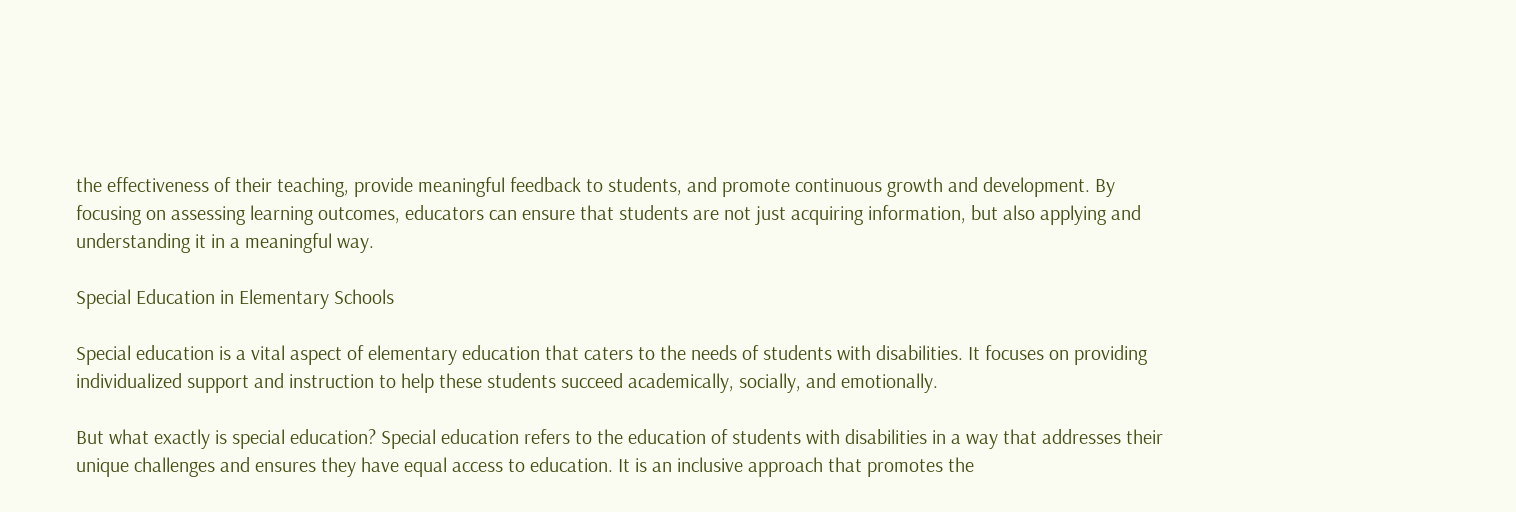the effectiveness of their teaching, provide meaningful feedback to students, and promote continuous growth and development. By focusing on assessing learning outcomes, educators can ensure that students are not just acquiring information, but also applying and understanding it in a meaningful way.

Special Education in Elementary Schools

Special education is a vital aspect of elementary education that caters to the needs of students with disabilities. It focuses on providing individualized support and instruction to help these students succeed academically, socially, and emotionally.

But what exactly is special education? Special education refers to the education of students with disabilities in a way that addresses their unique challenges and ensures they have equal access to education. It is an inclusive approach that promotes the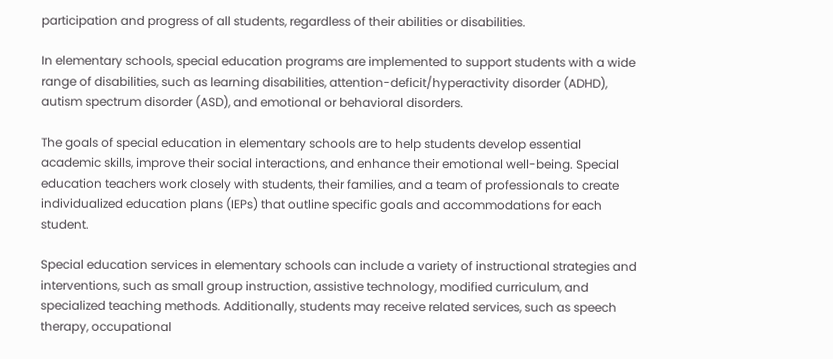participation and progress of all students, regardless of their abilities or disabilities.

In elementary schools, special education programs are implemented to support students with a wide range of disabilities, such as learning disabilities, attention-deficit/hyperactivity disorder (ADHD), autism spectrum disorder (ASD), and emotional or behavioral disorders.

The goals of special education in elementary schools are to help students develop essential academic skills, improve their social interactions, and enhance their emotional well-being. Special education teachers work closely with students, their families, and a team of professionals to create individualized education plans (IEPs) that outline specific goals and accommodations for each student.

Special education services in elementary schools can include a variety of instructional strategies and interventions, such as small group instruction, assistive technology, modified curriculum, and specialized teaching methods. Additionally, students may receive related services, such as speech therapy, occupational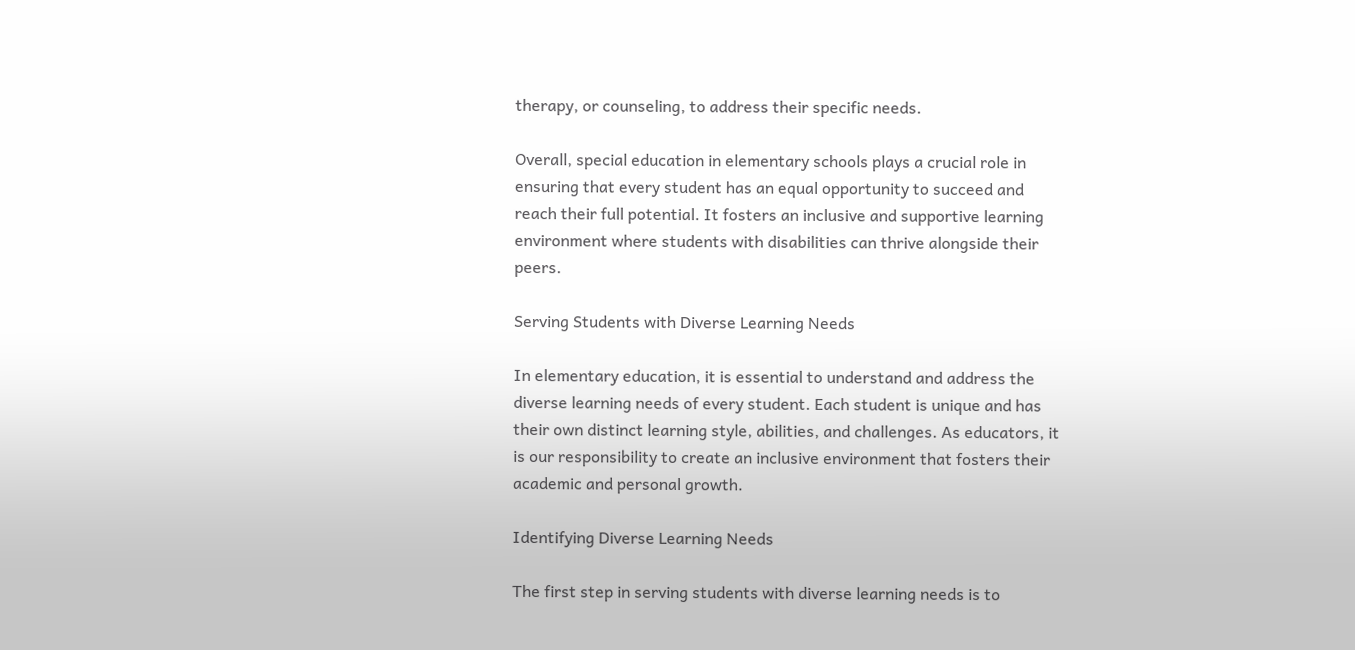therapy, or counseling, to address their specific needs.

Overall, special education in elementary schools plays a crucial role in ensuring that every student has an equal opportunity to succeed and reach their full potential. It fosters an inclusive and supportive learning environment where students with disabilities can thrive alongside their peers.

Serving Students with Diverse Learning Needs

In elementary education, it is essential to understand and address the diverse learning needs of every student. Each student is unique and has their own distinct learning style, abilities, and challenges. As educators, it is our responsibility to create an inclusive environment that fosters their academic and personal growth.

Identifying Diverse Learning Needs

The first step in serving students with diverse learning needs is to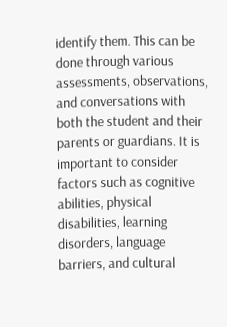identify them. This can be done through various assessments, observations, and conversations with both the student and their parents or guardians. It is important to consider factors such as cognitive abilities, physical disabilities, learning disorders, language barriers, and cultural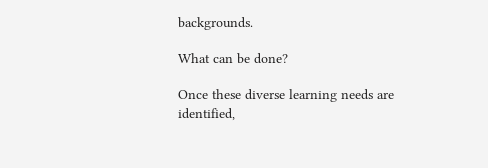backgrounds.

What can be done?

Once these diverse learning needs are identified,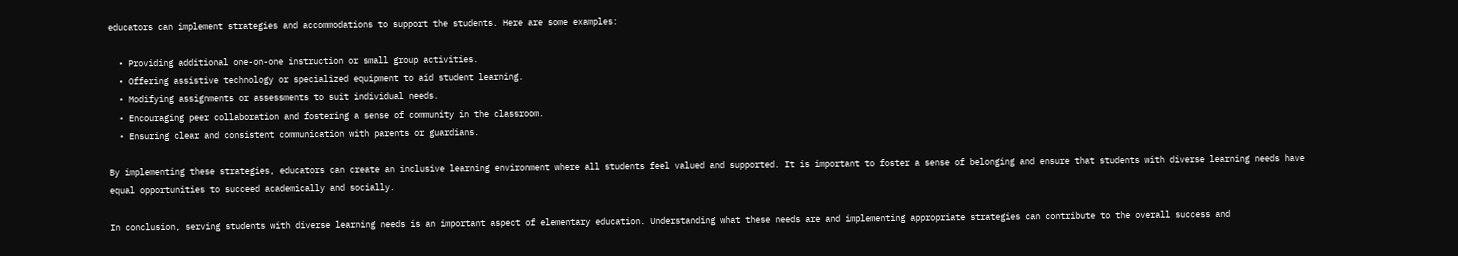educators can implement strategies and accommodations to support the students. Here are some examples:

  • Providing additional one-on-one instruction or small group activities.
  • Offering assistive technology or specialized equipment to aid student learning.
  • Modifying assignments or assessments to suit individual needs.
  • Encouraging peer collaboration and fostering a sense of community in the classroom.
  • Ensuring clear and consistent communication with parents or guardians.

By implementing these strategies, educators can create an inclusive learning environment where all students feel valued and supported. It is important to foster a sense of belonging and ensure that students with diverse learning needs have equal opportunities to succeed academically and socially.

In conclusion, serving students with diverse learning needs is an important aspect of elementary education. Understanding what these needs are and implementing appropriate strategies can contribute to the overall success and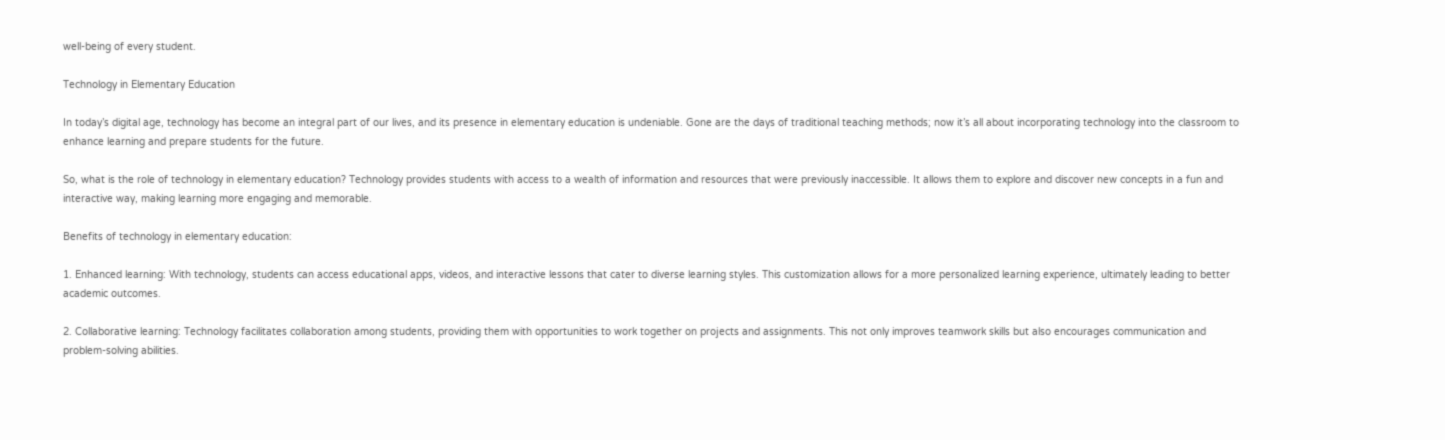well-being of every student.

Technology in Elementary Education

In today’s digital age, technology has become an integral part of our lives, and its presence in elementary education is undeniable. Gone are the days of traditional teaching methods; now it’s all about incorporating technology into the classroom to enhance learning and prepare students for the future.

So, what is the role of technology in elementary education? Technology provides students with access to a wealth of information and resources that were previously inaccessible. It allows them to explore and discover new concepts in a fun and interactive way, making learning more engaging and memorable.

Benefits of technology in elementary education:

1. Enhanced learning: With technology, students can access educational apps, videos, and interactive lessons that cater to diverse learning styles. This customization allows for a more personalized learning experience, ultimately leading to better academic outcomes.

2. Collaborative learning: Technology facilitates collaboration among students, providing them with opportunities to work together on projects and assignments. This not only improves teamwork skills but also encourages communication and problem-solving abilities.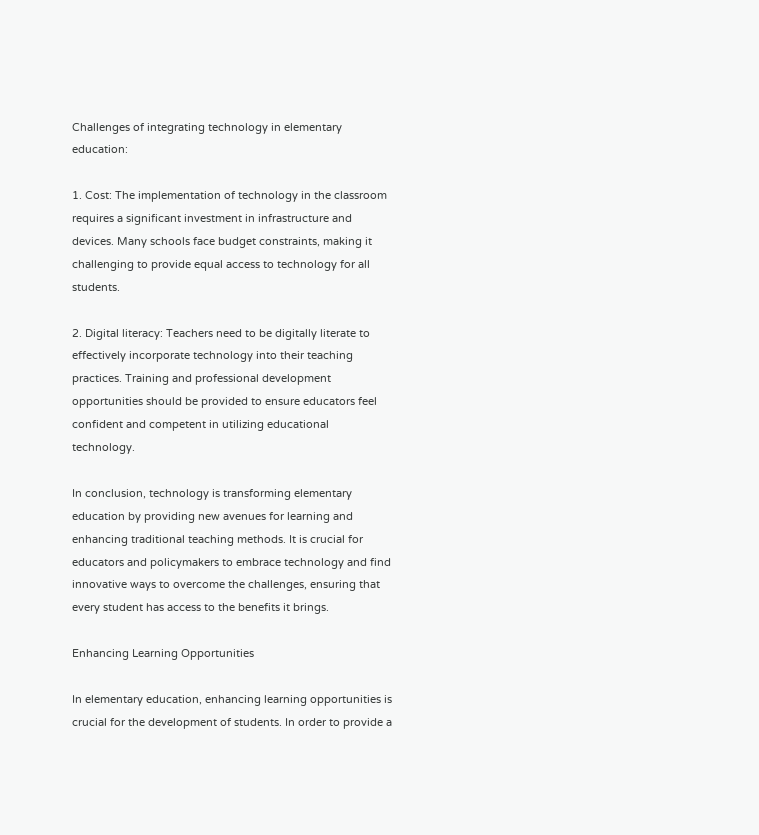Challenges of integrating technology in elementary education:

1. Cost: The implementation of technology in the classroom requires a significant investment in infrastructure and devices. Many schools face budget constraints, making it challenging to provide equal access to technology for all students.

2. Digital literacy: Teachers need to be digitally literate to effectively incorporate technology into their teaching practices. Training and professional development opportunities should be provided to ensure educators feel confident and competent in utilizing educational technology.

In conclusion, technology is transforming elementary education by providing new avenues for learning and enhancing traditional teaching methods. It is crucial for educators and policymakers to embrace technology and find innovative ways to overcome the challenges, ensuring that every student has access to the benefits it brings.

Enhancing Learning Opportunities

In elementary education, enhancing learning opportunities is crucial for the development of students. In order to provide a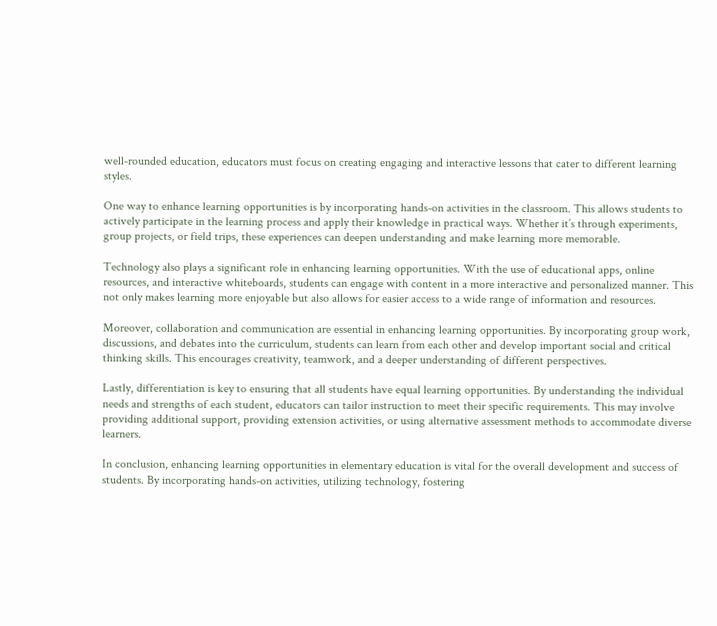well-rounded education, educators must focus on creating engaging and interactive lessons that cater to different learning styles.

One way to enhance learning opportunities is by incorporating hands-on activities in the classroom. This allows students to actively participate in the learning process and apply their knowledge in practical ways. Whether it’s through experiments, group projects, or field trips, these experiences can deepen understanding and make learning more memorable.

Technology also plays a significant role in enhancing learning opportunities. With the use of educational apps, online resources, and interactive whiteboards, students can engage with content in a more interactive and personalized manner. This not only makes learning more enjoyable but also allows for easier access to a wide range of information and resources.

Moreover, collaboration and communication are essential in enhancing learning opportunities. By incorporating group work, discussions, and debates into the curriculum, students can learn from each other and develop important social and critical thinking skills. This encourages creativity, teamwork, and a deeper understanding of different perspectives.

Lastly, differentiation is key to ensuring that all students have equal learning opportunities. By understanding the individual needs and strengths of each student, educators can tailor instruction to meet their specific requirements. This may involve providing additional support, providing extension activities, or using alternative assessment methods to accommodate diverse learners.

In conclusion, enhancing learning opportunities in elementary education is vital for the overall development and success of students. By incorporating hands-on activities, utilizing technology, fostering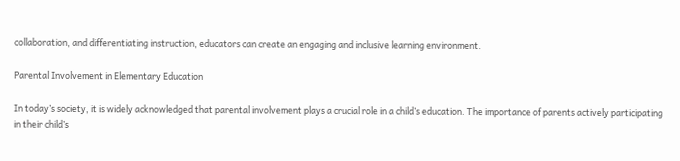collaboration, and differentiating instruction, educators can create an engaging and inclusive learning environment.

Parental Involvement in Elementary Education

In today’s society, it is widely acknowledged that parental involvement plays a crucial role in a child’s education. The importance of parents actively participating in their child’s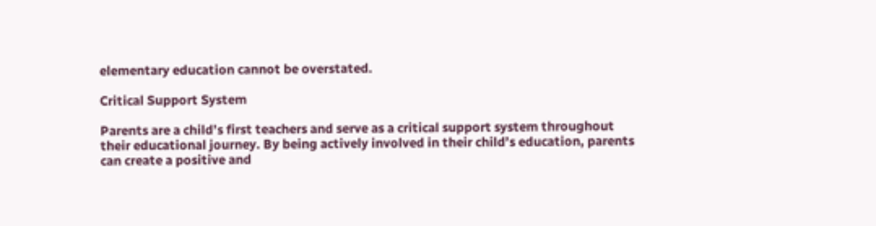elementary education cannot be overstated.

Critical Support System

Parents are a child’s first teachers and serve as a critical support system throughout their educational journey. By being actively involved in their child’s education, parents can create a positive and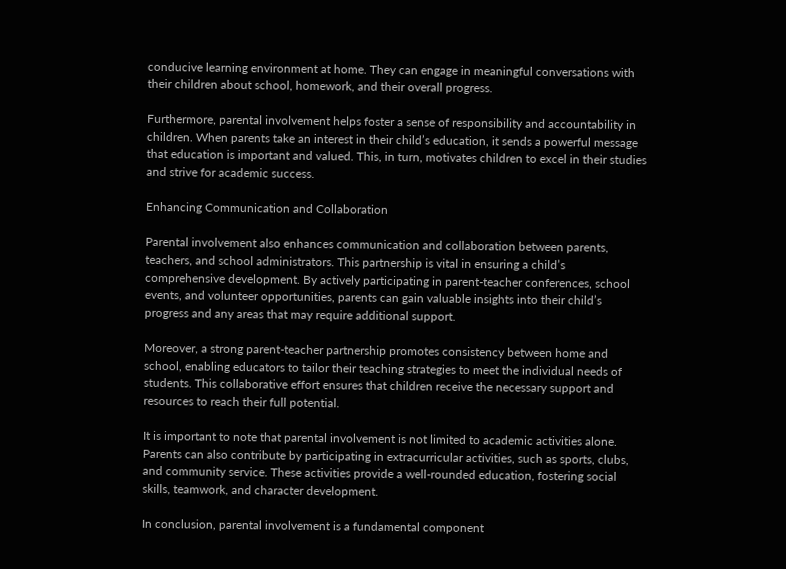conducive learning environment at home. They can engage in meaningful conversations with their children about school, homework, and their overall progress.

Furthermore, parental involvement helps foster a sense of responsibility and accountability in children. When parents take an interest in their child’s education, it sends a powerful message that education is important and valued. This, in turn, motivates children to excel in their studies and strive for academic success.

Enhancing Communication and Collaboration

Parental involvement also enhances communication and collaboration between parents, teachers, and school administrators. This partnership is vital in ensuring a child’s comprehensive development. By actively participating in parent-teacher conferences, school events, and volunteer opportunities, parents can gain valuable insights into their child’s progress and any areas that may require additional support.

Moreover, a strong parent-teacher partnership promotes consistency between home and school, enabling educators to tailor their teaching strategies to meet the individual needs of students. This collaborative effort ensures that children receive the necessary support and resources to reach their full potential.

It is important to note that parental involvement is not limited to academic activities alone. Parents can also contribute by participating in extracurricular activities, such as sports, clubs, and community service. These activities provide a well-rounded education, fostering social skills, teamwork, and character development.

In conclusion, parental involvement is a fundamental component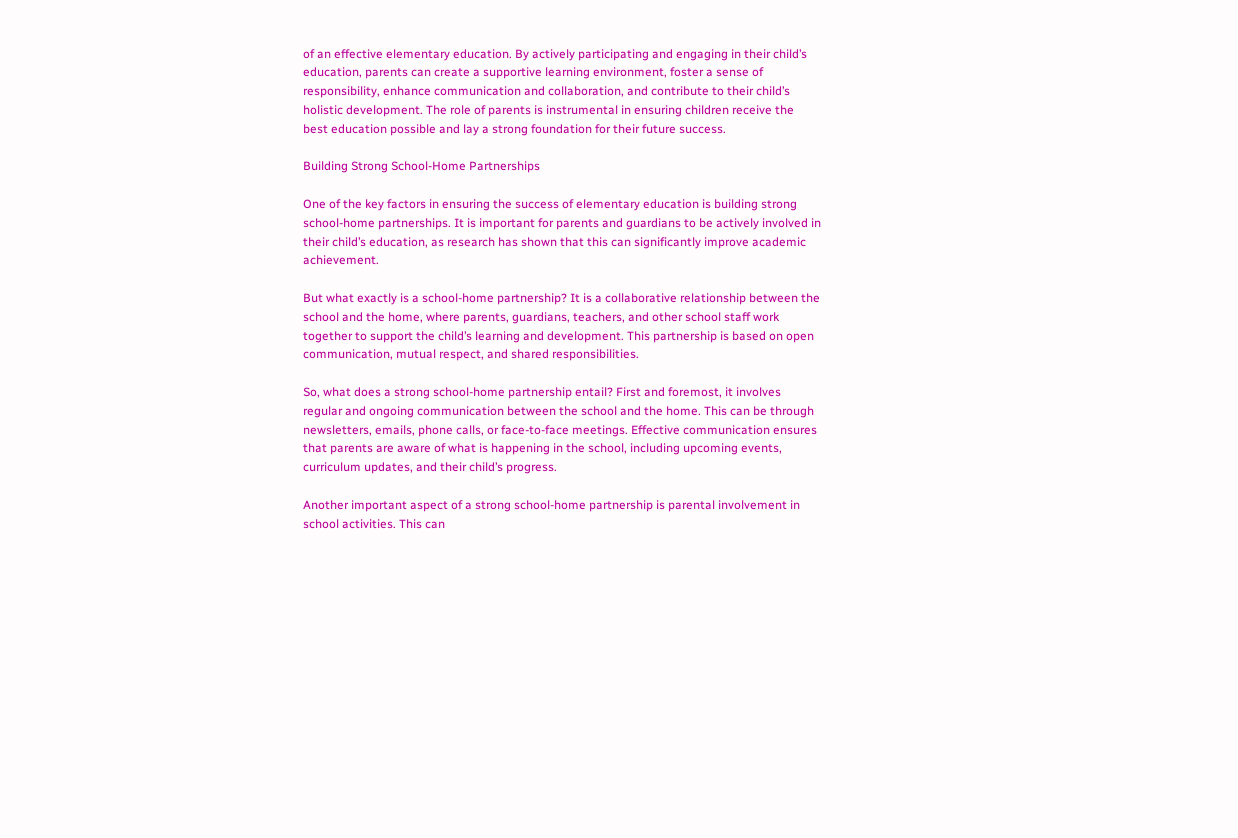of an effective elementary education. By actively participating and engaging in their child’s education, parents can create a supportive learning environment, foster a sense of responsibility, enhance communication and collaboration, and contribute to their child’s holistic development. The role of parents is instrumental in ensuring children receive the best education possible and lay a strong foundation for their future success.

Building Strong School-Home Partnerships

One of the key factors in ensuring the success of elementary education is building strong school-home partnerships. It is important for parents and guardians to be actively involved in their child’s education, as research has shown that this can significantly improve academic achievement.

But what exactly is a school-home partnership? It is a collaborative relationship between the school and the home, where parents, guardians, teachers, and other school staff work together to support the child’s learning and development. This partnership is based on open communication, mutual respect, and shared responsibilities.

So, what does a strong school-home partnership entail? First and foremost, it involves regular and ongoing communication between the school and the home. This can be through newsletters, emails, phone calls, or face-to-face meetings. Effective communication ensures that parents are aware of what is happening in the school, including upcoming events, curriculum updates, and their child’s progress.

Another important aspect of a strong school-home partnership is parental involvement in school activities. This can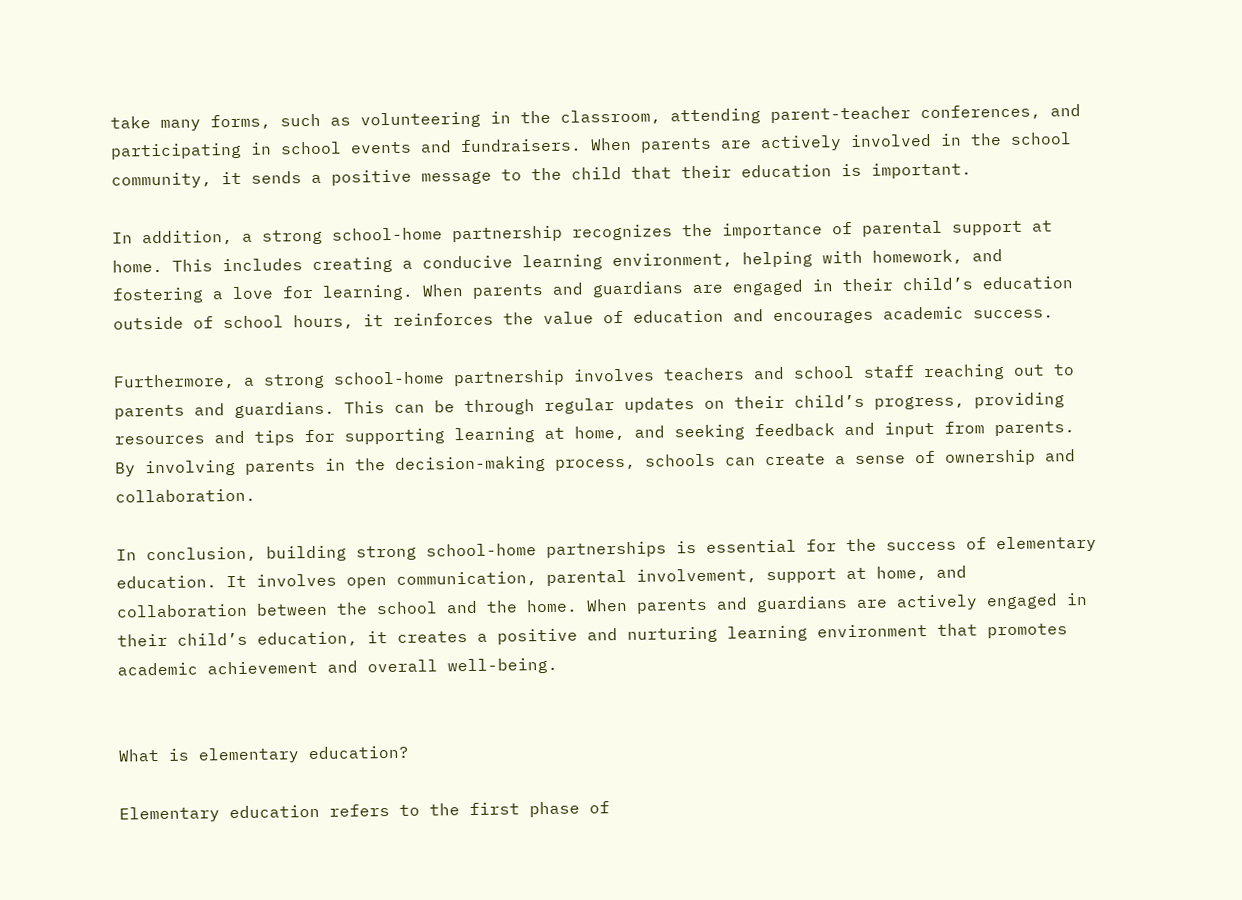take many forms, such as volunteering in the classroom, attending parent-teacher conferences, and participating in school events and fundraisers. When parents are actively involved in the school community, it sends a positive message to the child that their education is important.

In addition, a strong school-home partnership recognizes the importance of parental support at home. This includes creating a conducive learning environment, helping with homework, and fostering a love for learning. When parents and guardians are engaged in their child’s education outside of school hours, it reinforces the value of education and encourages academic success.

Furthermore, a strong school-home partnership involves teachers and school staff reaching out to parents and guardians. This can be through regular updates on their child’s progress, providing resources and tips for supporting learning at home, and seeking feedback and input from parents. By involving parents in the decision-making process, schools can create a sense of ownership and collaboration.

In conclusion, building strong school-home partnerships is essential for the success of elementary education. It involves open communication, parental involvement, support at home, and collaboration between the school and the home. When parents and guardians are actively engaged in their child’s education, it creates a positive and nurturing learning environment that promotes academic achievement and overall well-being.


What is elementary education?

Elementary education refers to the first phase of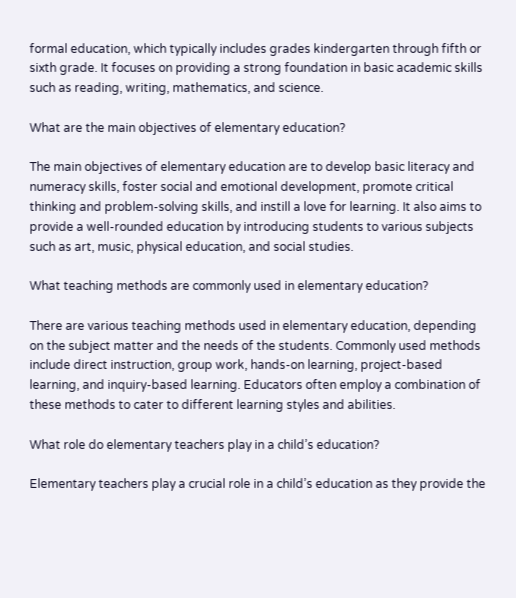formal education, which typically includes grades kindergarten through fifth or sixth grade. It focuses on providing a strong foundation in basic academic skills such as reading, writing, mathematics, and science.

What are the main objectives of elementary education?

The main objectives of elementary education are to develop basic literacy and numeracy skills, foster social and emotional development, promote critical thinking and problem-solving skills, and instill a love for learning. It also aims to provide a well-rounded education by introducing students to various subjects such as art, music, physical education, and social studies.

What teaching methods are commonly used in elementary education?

There are various teaching methods used in elementary education, depending on the subject matter and the needs of the students. Commonly used methods include direct instruction, group work, hands-on learning, project-based learning, and inquiry-based learning. Educators often employ a combination of these methods to cater to different learning styles and abilities.

What role do elementary teachers play in a child’s education?

Elementary teachers play a crucial role in a child’s education as they provide the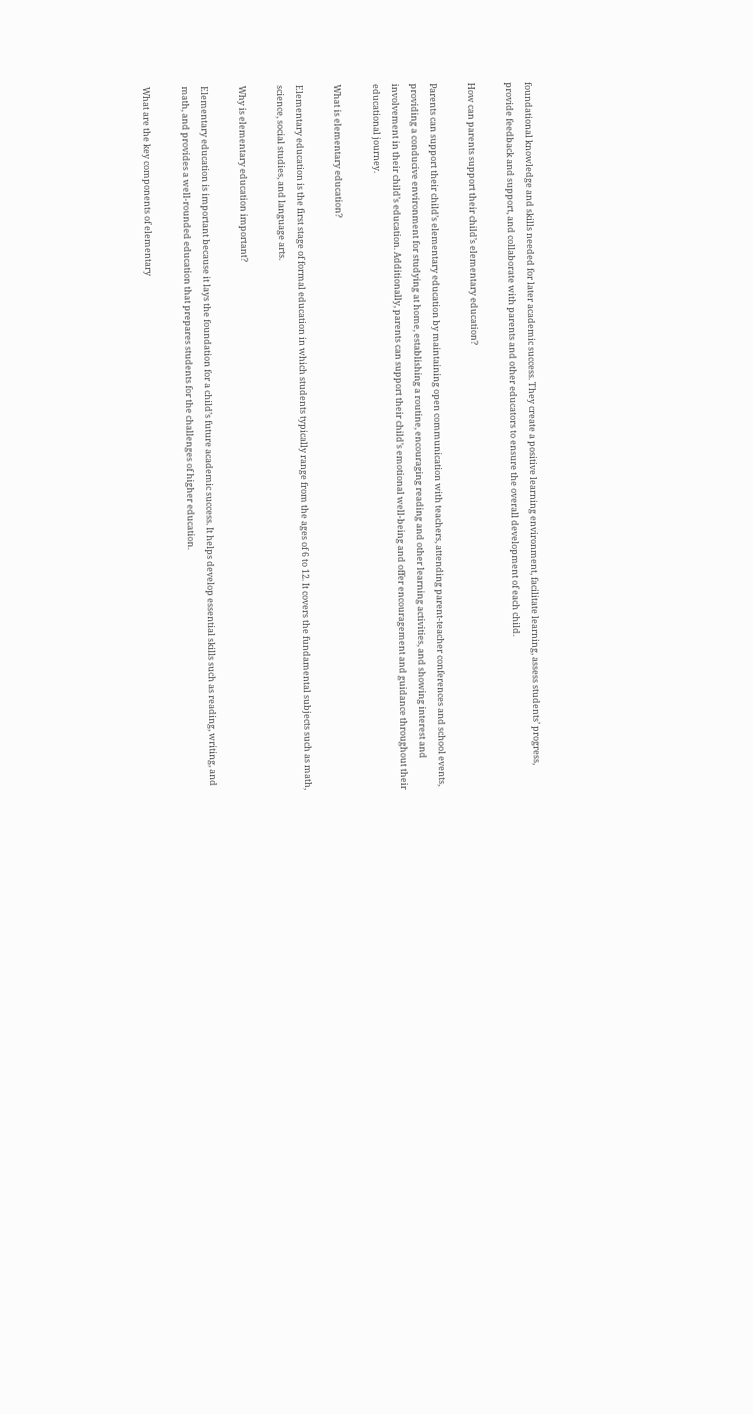foundational knowledge and skills needed for later academic success. They create a positive learning environment, facilitate learning, assess students’ progress, provide feedback and support, and collaborate with parents and other educators to ensure the overall development of each child.

How can parents support their child’s elementary education?

Parents can support their child’s elementary education by maintaining open communication with teachers, attending parent-teacher conferences and school events, providing a conducive environment for studying at home, establishing a routine, encouraging reading and other learning activities, and showing interest and involvement in their child’s education. Additionally, parents can support their child’s emotional well-being and offer encouragement and guidance throughout their educational journey.

What is elementary education?

Elementary education is the first stage of formal education in which students typically range from the ages of 6 to 12. It covers the fundamental subjects such as math, science, social studies, and language arts.

Why is elementary education important?

Elementary education is important because it lays the foundation for a child’s future academic success. It helps develop essential skills such as reading, writing, and math, and provides a well-rounded education that prepares students for the challenges of higher education.

What are the key components of elementary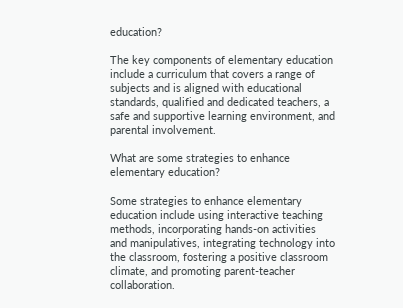education?

The key components of elementary education include a curriculum that covers a range of subjects and is aligned with educational standards, qualified and dedicated teachers, a safe and supportive learning environment, and parental involvement.

What are some strategies to enhance elementary education?

Some strategies to enhance elementary education include using interactive teaching methods, incorporating hands-on activities and manipulatives, integrating technology into the classroom, fostering a positive classroom climate, and promoting parent-teacher collaboration.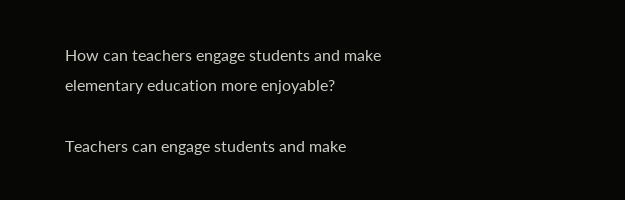How can teachers engage students and make elementary education more enjoyable?

Teachers can engage students and make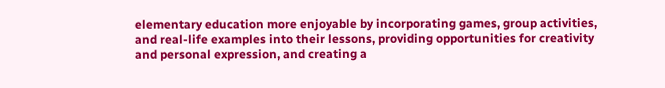elementary education more enjoyable by incorporating games, group activities, and real-life examples into their lessons, providing opportunities for creativity and personal expression, and creating a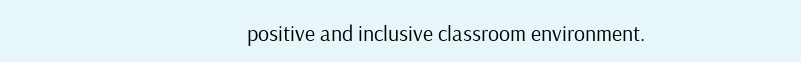positive and inclusive classroom environment.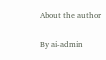About the author

By ai-admin